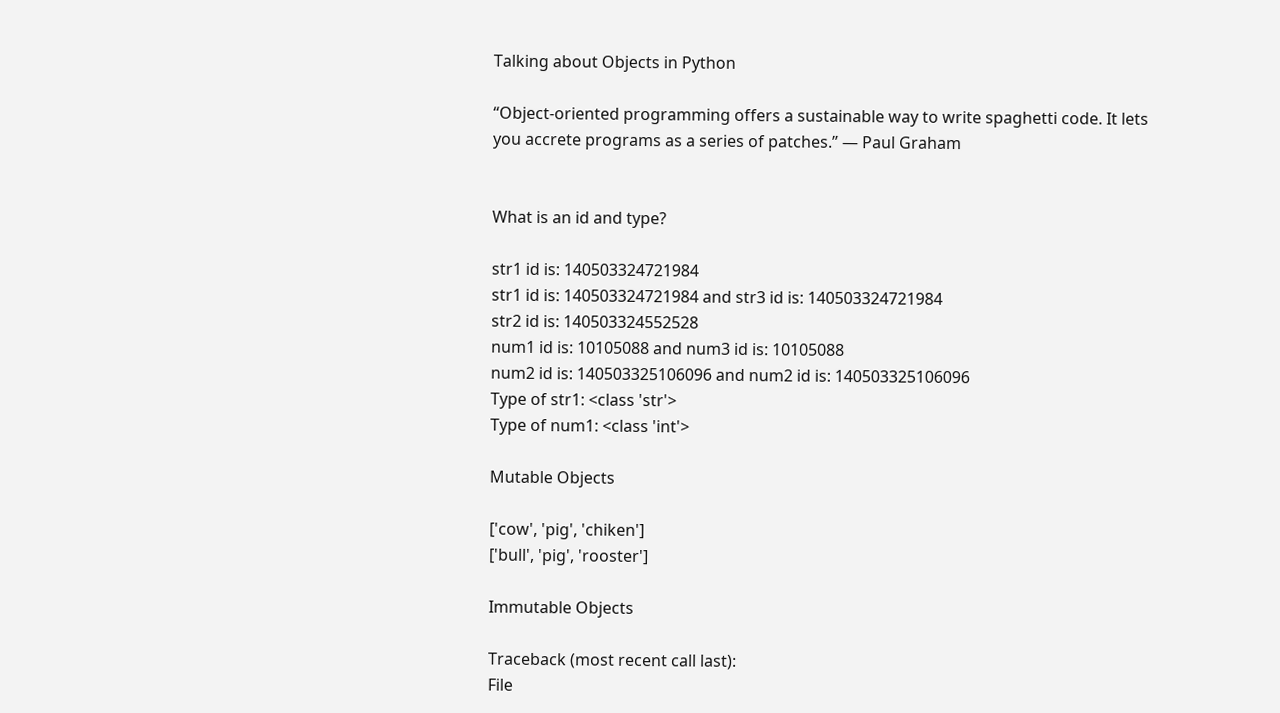Talking about Objects in Python

“Object-oriented programming offers a sustainable way to write spaghetti code. It lets you accrete programs as a series of patches.” ― Paul Graham


What is an id and type?

str1 id is: 140503324721984
str1 id is: 140503324721984 and str3 id is: 140503324721984
str2 id is: 140503324552528
num1 id is: 10105088 and num3 id is: 10105088
num2 id is: 140503325106096 and num2 id is: 140503325106096
Type of str1: <class 'str'>
Type of num1: <class 'int'>

Mutable Objects

['cow', 'pig', 'chiken']
['bull', 'pig', 'rooster']

Immutable Objects

Traceback (most recent call last):
File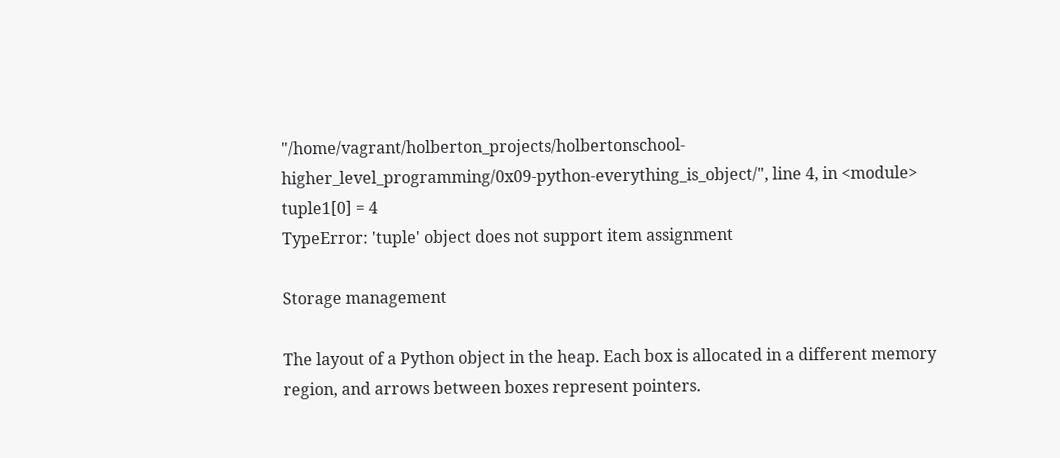"/home/vagrant/holberton_projects/holbertonschool-higher_level_programming/0x09-python-everything_is_object/", line 4, in <module>
tuple1[0] = 4
TypeError: 'tuple' object does not support item assignment

Storage management

The layout of a Python object in the heap. Each box is allocated in a different memory region, and arrows between boxes represent pointers.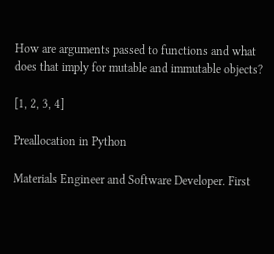How are arguments passed to functions and what does that imply for mutable and immutable objects?

[1, 2, 3, 4]

Preallocation in Python

Materials Engineer and Software Developer. First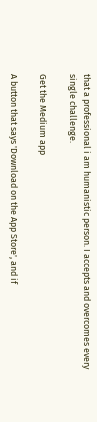that a professional i am humanistic person. I accepts and overcomes every single challenge.

Get the Medium app

A button that says 'Download on the App Store', and if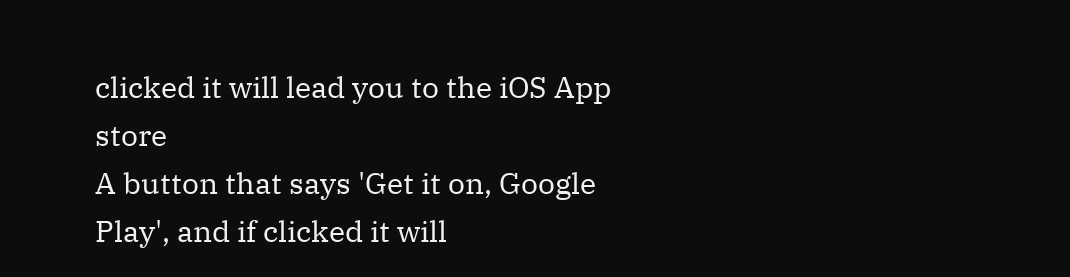clicked it will lead you to the iOS App store
A button that says 'Get it on, Google Play', and if clicked it will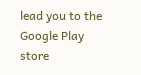lead you to the Google Play store